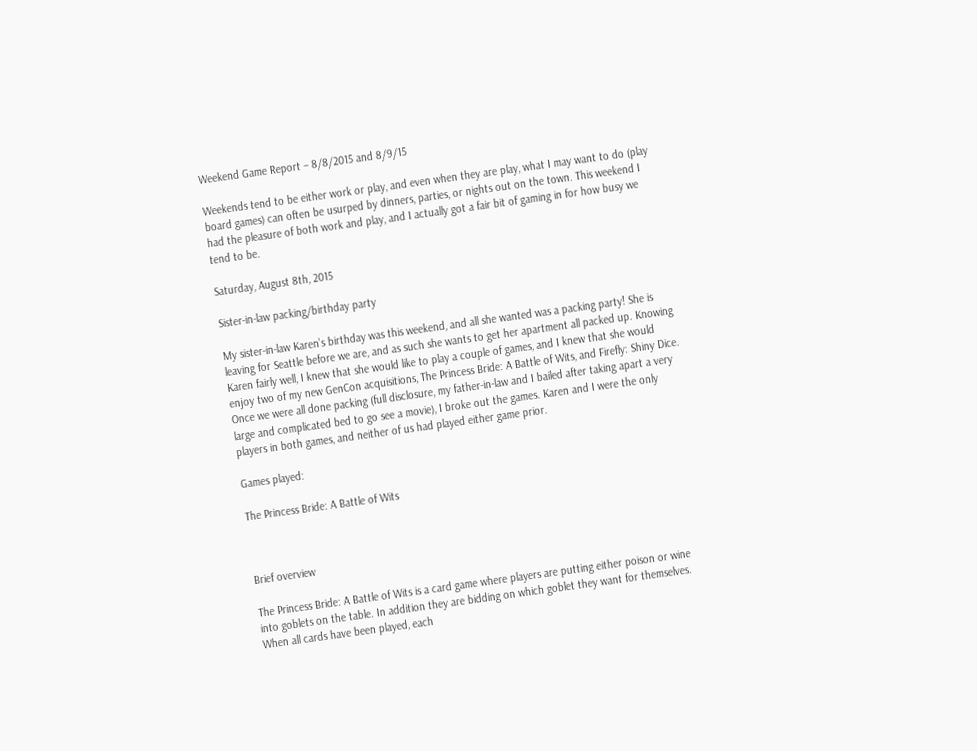Weekend Game Report – 8/8/2015 and 8/9/15

Weekends tend to be either work or play, and even when they are play, what I may want to do (play board games) can often be usurped by dinners, parties, or nights out on the town. This weekend I had the pleasure of both work and play, and I actually got a fair bit of gaming in for how busy we tend to be.

Saturday, August 8th, 2015

Sister-in-law packing/birthday party

My sister-in-law Karen’s birthday was this weekend, and all she wanted was a packing party! She is leaving for Seattle before we are, and as such she wants to get her apartment all packed up. Knowing Karen fairly well, I knew that she would like to play a couple of games, and I knew that she would enjoy two of my new GenCon acquisitions, The Princess Bride: A Battle of Wits, and Firefly: Shiny Dice. Once we were all done packing (full disclosure, my father-in-law and I bailed after taking apart a very large and complicated bed to go see a movie), I broke out the games. Karen and I were the only players in both games, and neither of us had played either game prior.

Games played:

The Princess Bride: A Battle of Wits



Brief overview

The Princess Bride: A Battle of Wits is a card game where players are putting either poison or wine into goblets on the table. In addition they are bidding on which goblet they want for themselves. When all cards have been played, each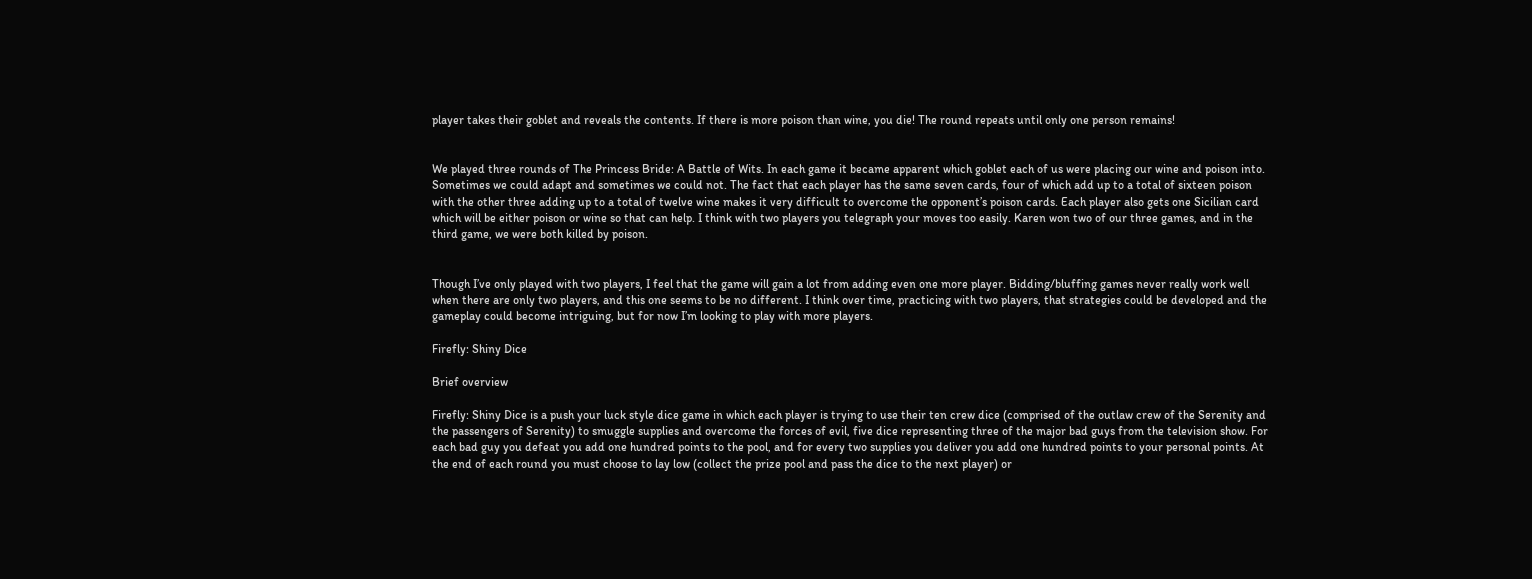player takes their goblet and reveals the contents. If there is more poison than wine, you die! The round repeats until only one person remains!


We played three rounds of The Princess Bride: A Battle of Wits. In each game it became apparent which goblet each of us were placing our wine and poison into. Sometimes we could adapt and sometimes we could not. The fact that each player has the same seven cards, four of which add up to a total of sixteen poison with the other three adding up to a total of twelve wine makes it very difficult to overcome the opponent’s poison cards. Each player also gets one Sicilian card which will be either poison or wine so that can help. I think with two players you telegraph your moves too easily. Karen won two of our three games, and in the third game, we were both killed by poison.


Though I’ve only played with two players, I feel that the game will gain a lot from adding even one more player. Bidding/bluffing games never really work well when there are only two players, and this one seems to be no different. I think over time, practicing with two players, that strategies could be developed and the gameplay could become intriguing, but for now I’m looking to play with more players.

Firefly: Shiny Dice

Brief overview

Firefly: Shiny Dice is a push your luck style dice game in which each player is trying to use their ten crew dice (comprised of the outlaw crew of the Serenity and the passengers of Serenity) to smuggle supplies and overcome the forces of evil, five dice representing three of the major bad guys from the television show. For each bad guy you defeat you add one hundred points to the pool, and for every two supplies you deliver you add one hundred points to your personal points. At the end of each round you must choose to lay low (collect the prize pool and pass the dice to the next player) or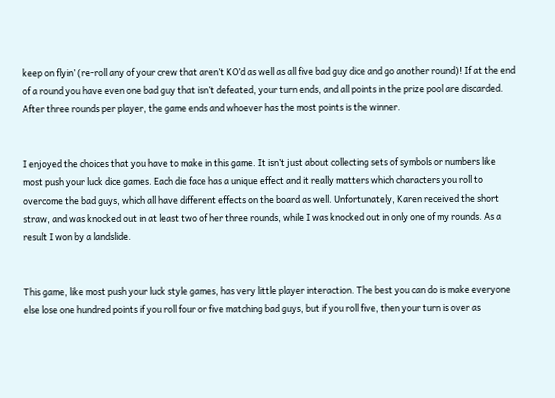keep on flyin’ (re-roll any of your crew that aren’t KO’d as well as all five bad guy dice and go another round)! If at the end of a round you have even one bad guy that isn’t defeated, your turn ends, and all points in the prize pool are discarded. After three rounds per player, the game ends and whoever has the most points is the winner.


I enjoyed the choices that you have to make in this game. It isn’t just about collecting sets of symbols or numbers like most push your luck dice games. Each die face has a unique effect and it really matters which characters you roll to overcome the bad guys, which all have different effects on the board as well. Unfortunately, Karen received the short straw, and was knocked out in at least two of her three rounds, while I was knocked out in only one of my rounds. As a result I won by a landslide.


This game, like most push your luck style games, has very little player interaction. The best you can do is make everyone else lose one hundred points if you roll four or five matching bad guys, but if you roll five, then your turn is over as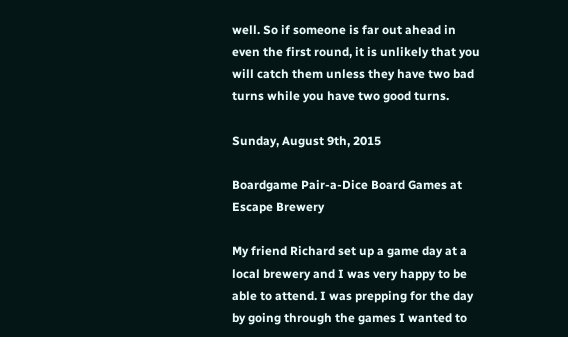well. So if someone is far out ahead in even the first round, it is unlikely that you will catch them unless they have two bad turns while you have two good turns.

Sunday, August 9th, 2015

Boardgame Pair-a-Dice Board Games at Escape Brewery

My friend Richard set up a game day at a local brewery and I was very happy to be able to attend. I was prepping for the day by going through the games I wanted to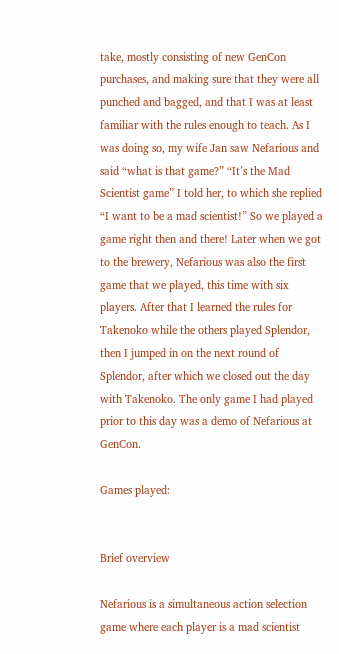take, mostly consisting of new GenCon purchases, and making sure that they were all punched and bagged, and that I was at least familiar with the rules enough to teach. As I was doing so, my wife Jan saw Nefarious and said “what is that game?” “It’s the Mad Scientist game” I told her, to which she replied “I want to be a mad scientist!” So we played a game right then and there! Later when we got to the brewery, Nefarious was also the first game that we played, this time with six players. After that I learned the rules for Takenoko while the others played Splendor, then I jumped in on the next round of Splendor, after which we closed out the day with Takenoko. The only game I had played prior to this day was a demo of Nefarious at GenCon.

Games played:


Brief overview

Nefarious is a simultaneous action selection game where each player is a mad scientist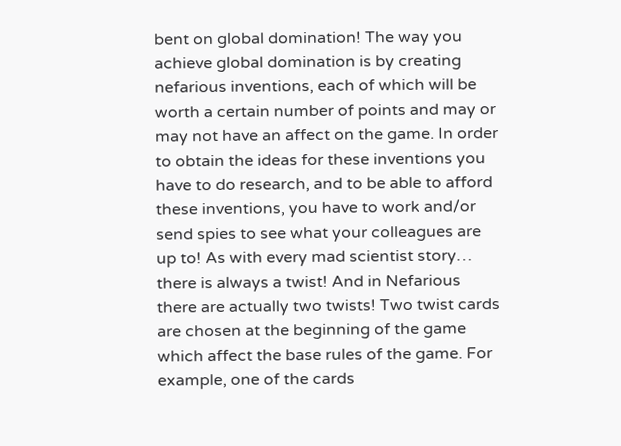bent on global domination! The way you achieve global domination is by creating nefarious inventions, each of which will be worth a certain number of points and may or may not have an affect on the game. In order to obtain the ideas for these inventions you have to do research, and to be able to afford these inventions, you have to work and/or send spies to see what your colleagues are up to! As with every mad scientist story… there is always a twist! And in Nefarious there are actually two twists! Two twist cards are chosen at the beginning of the game which affect the base rules of the game. For example, one of the cards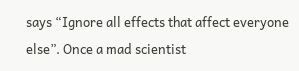says “Ignore all effects that affect everyone else”. Once a mad scientist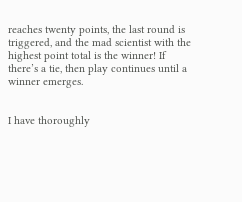reaches twenty points, the last round is triggered, and the mad scientist with the highest point total is the winner! If there’s a tie, then play continues until a winner emerges.


I have thoroughly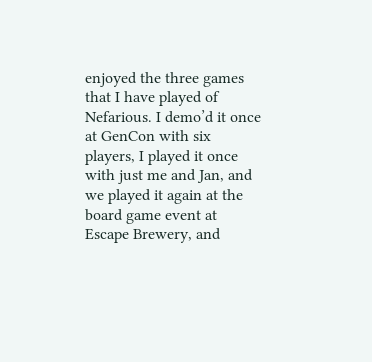enjoyed the three games that I have played of Nefarious. I demo’d it once at GenCon with six players, I played it once with just me and Jan, and we played it again at the board game event at Escape Brewery, and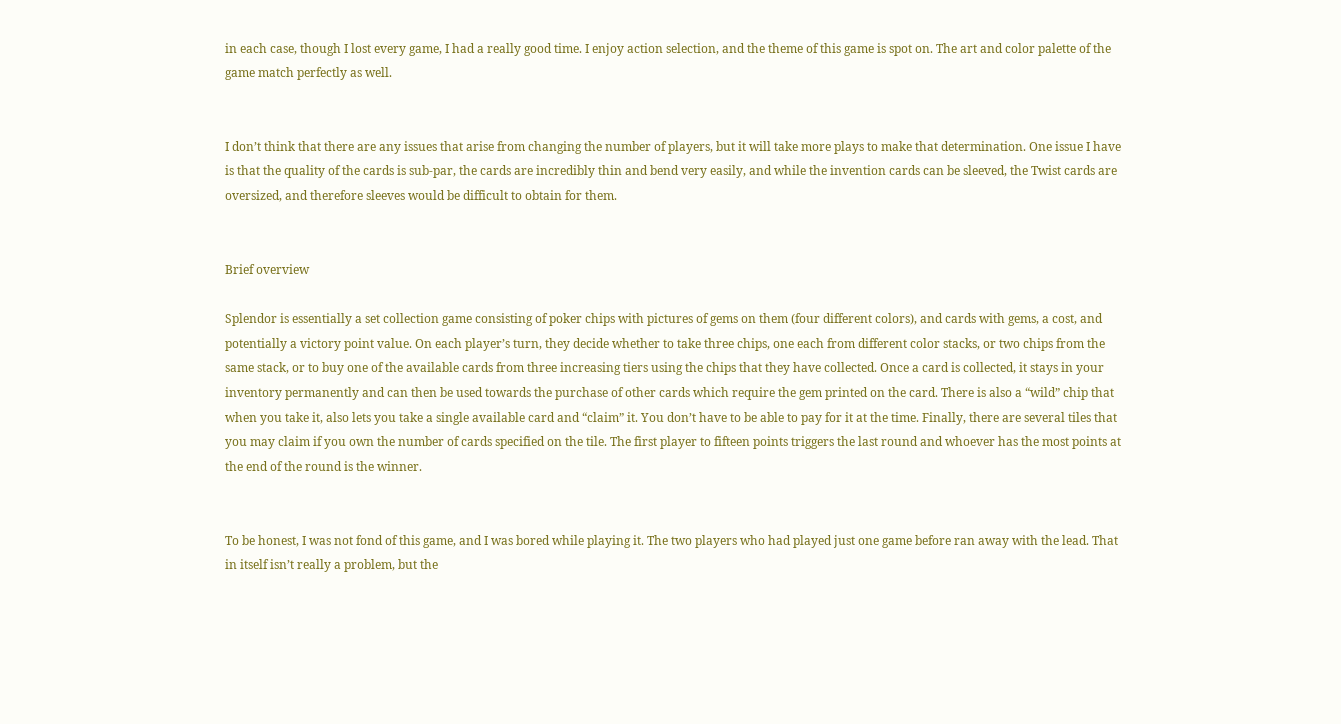in each case, though I lost every game, I had a really good time. I enjoy action selection, and the theme of this game is spot on. The art and color palette of the game match perfectly as well.


I don’t think that there are any issues that arise from changing the number of players, but it will take more plays to make that determination. One issue I have is that the quality of the cards is sub-par, the cards are incredibly thin and bend very easily, and while the invention cards can be sleeved, the Twist cards are oversized, and therefore sleeves would be difficult to obtain for them.


Brief overview

Splendor is essentially a set collection game consisting of poker chips with pictures of gems on them (four different colors), and cards with gems, a cost, and potentially a victory point value. On each player’s turn, they decide whether to take three chips, one each from different color stacks, or two chips from the same stack, or to buy one of the available cards from three increasing tiers using the chips that they have collected. Once a card is collected, it stays in your inventory permanently and can then be used towards the purchase of other cards which require the gem printed on the card. There is also a “wild” chip that when you take it, also lets you take a single available card and “claim” it. You don’t have to be able to pay for it at the time. Finally, there are several tiles that you may claim if you own the number of cards specified on the tile. The first player to fifteen points triggers the last round and whoever has the most points at the end of the round is the winner.


To be honest, I was not fond of this game, and I was bored while playing it. The two players who had played just one game before ran away with the lead. That in itself isn’t really a problem, but the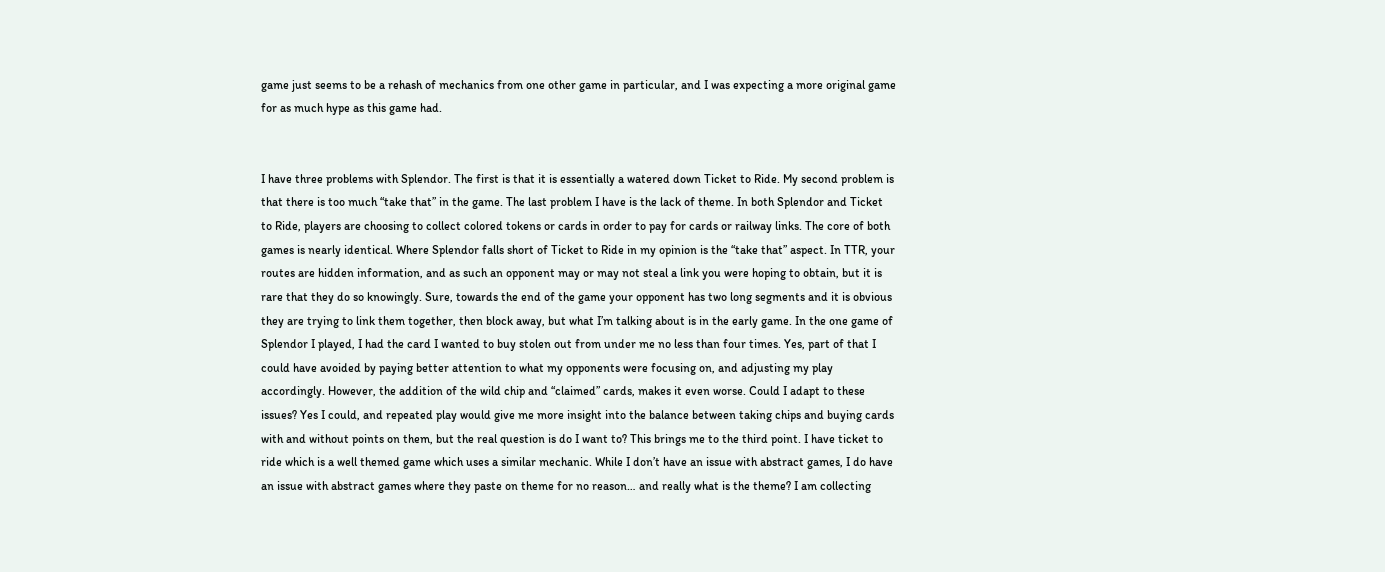game just seems to be a rehash of mechanics from one other game in particular, and I was expecting a more original game for as much hype as this game had.


I have three problems with Splendor. The first is that it is essentially a watered down Ticket to Ride. My second problem is that there is too much “take that” in the game. The last problem I have is the lack of theme. In both Splendor and Ticket to Ride, players are choosing to collect colored tokens or cards in order to pay for cards or railway links. The core of both games is nearly identical. Where Splendor falls short of Ticket to Ride in my opinion is the “take that” aspect. In TTR, your routes are hidden information, and as such an opponent may or may not steal a link you were hoping to obtain, but it is rare that they do so knowingly. Sure, towards the end of the game your opponent has two long segments and it is obvious they are trying to link them together, then block away, but what I’m talking about is in the early game. In the one game of Splendor I played, I had the card I wanted to buy stolen out from under me no less than four times. Yes, part of that I could have avoided by paying better attention to what my opponents were focusing on, and adjusting my play accordingly. However, the addition of the wild chip and “claimed” cards, makes it even worse. Could I adapt to these issues? Yes I could, and repeated play would give me more insight into the balance between taking chips and buying cards with and without points on them, but the real question is do I want to? This brings me to the third point. I have ticket to ride which is a well themed game which uses a similar mechanic. While I don’t have an issue with abstract games, I do have an issue with abstract games where they paste on theme for no reason… and really what is the theme? I am collecting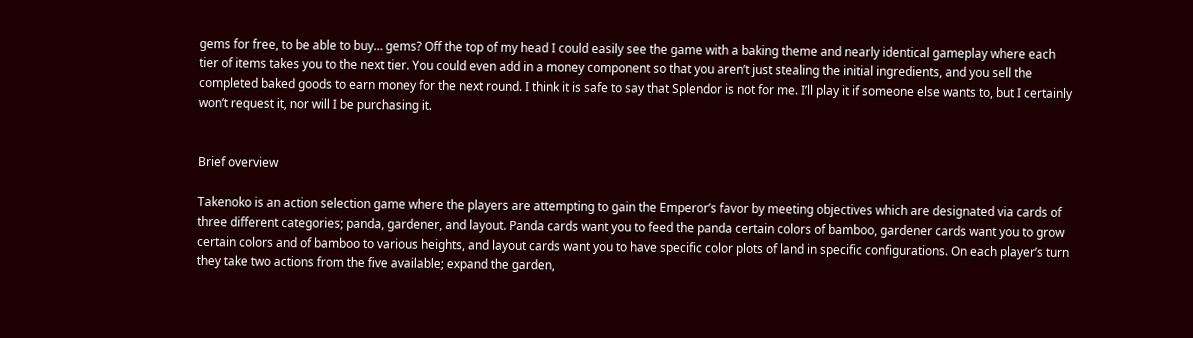gems for free, to be able to buy… gems? Off the top of my head I could easily see the game with a baking theme and nearly identical gameplay where each tier of items takes you to the next tier. You could even add in a money component so that you aren’t just stealing the initial ingredients, and you sell the completed baked goods to earn money for the next round. I think it is safe to say that Splendor is not for me. I’ll play it if someone else wants to, but I certainly won’t request it, nor will I be purchasing it.


Brief overview

Takenoko is an action selection game where the players are attempting to gain the Emperor’s favor by meeting objectives which are designated via cards of three different categories; panda, gardener, and layout. Panda cards want you to feed the panda certain colors of bamboo, gardener cards want you to grow certain colors and of bamboo to various heights, and layout cards want you to have specific color plots of land in specific configurations. On each player’s turn they take two actions from the five available; expand the garden,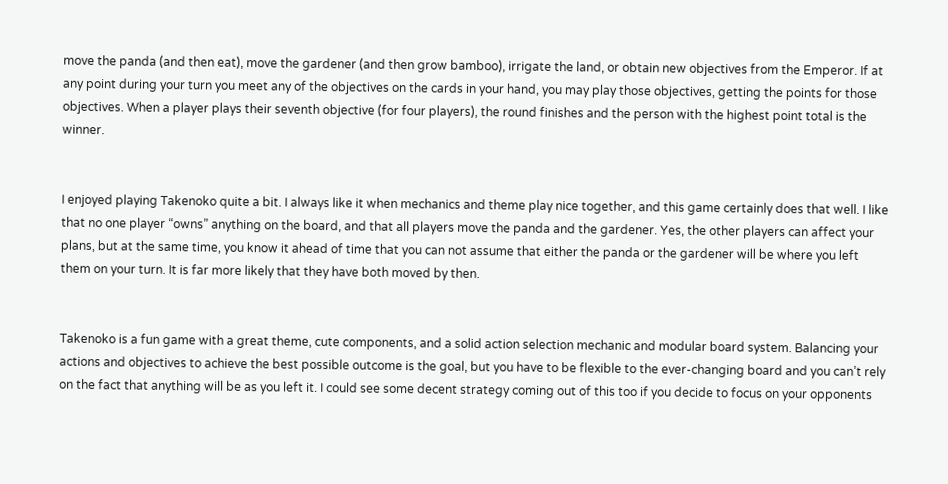move the panda (and then eat), move the gardener (and then grow bamboo), irrigate the land, or obtain new objectives from the Emperor. If at any point during your turn you meet any of the objectives on the cards in your hand, you may play those objectives, getting the points for those objectives. When a player plays their seventh objective (for four players), the round finishes and the person with the highest point total is the winner.


I enjoyed playing Takenoko quite a bit. I always like it when mechanics and theme play nice together, and this game certainly does that well. I like that no one player “owns” anything on the board, and that all players move the panda and the gardener. Yes, the other players can affect your plans, but at the same time, you know it ahead of time that you can not assume that either the panda or the gardener will be where you left them on your turn. It is far more likely that they have both moved by then.


Takenoko is a fun game with a great theme, cute components, and a solid action selection mechanic and modular board system. Balancing your actions and objectives to achieve the best possible outcome is the goal, but you have to be flexible to the ever-changing board and you can’t rely on the fact that anything will be as you left it. I could see some decent strategy coming out of this too if you decide to focus on your opponents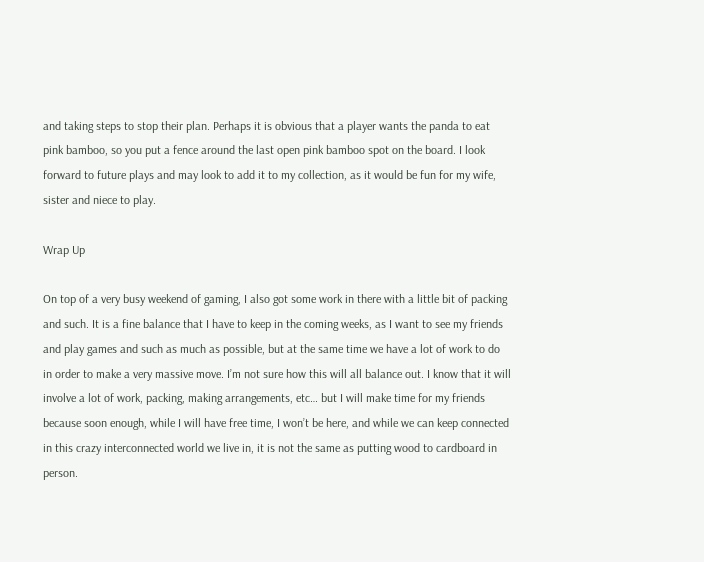and taking steps to stop their plan. Perhaps it is obvious that a player wants the panda to eat pink bamboo, so you put a fence around the last open pink bamboo spot on the board. I look forward to future plays and may look to add it to my collection, as it would be fun for my wife, sister and niece to play.

Wrap Up

On top of a very busy weekend of gaming, I also got some work in there with a little bit of packing and such. It is a fine balance that I have to keep in the coming weeks, as I want to see my friends and play games and such as much as possible, but at the same time we have a lot of work to do in order to make a very massive move. I’m not sure how this will all balance out. I know that it will involve a lot of work, packing, making arrangements, etc… but I will make time for my friends because soon enough, while I will have free time, I won’t be here, and while we can keep connected in this crazy interconnected world we live in, it is not the same as putting wood to cardboard in person.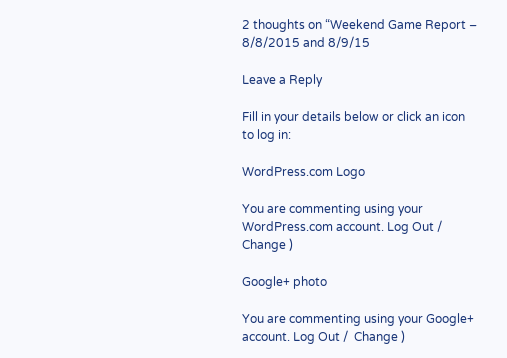2 thoughts on “Weekend Game Report – 8/8/2015 and 8/9/15

Leave a Reply

Fill in your details below or click an icon to log in:

WordPress.com Logo

You are commenting using your WordPress.com account. Log Out /  Change )

Google+ photo

You are commenting using your Google+ account. Log Out /  Change )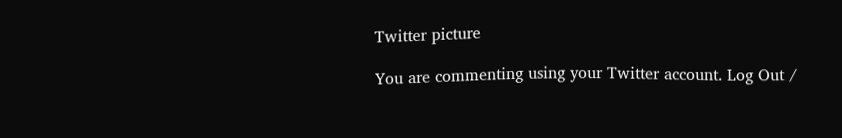Twitter picture

You are commenting using your Twitter account. Log Out /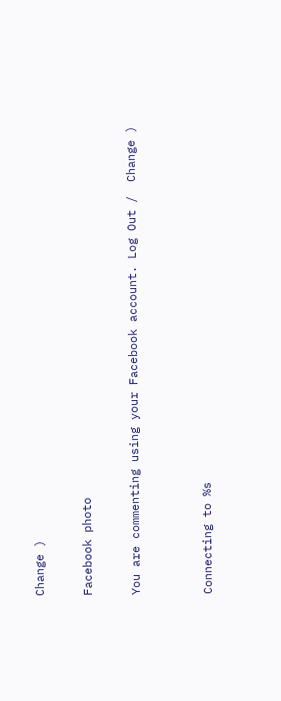Change )

Facebook photo

You are commenting using your Facebook account. Log Out /  Change )


Connecting to %s